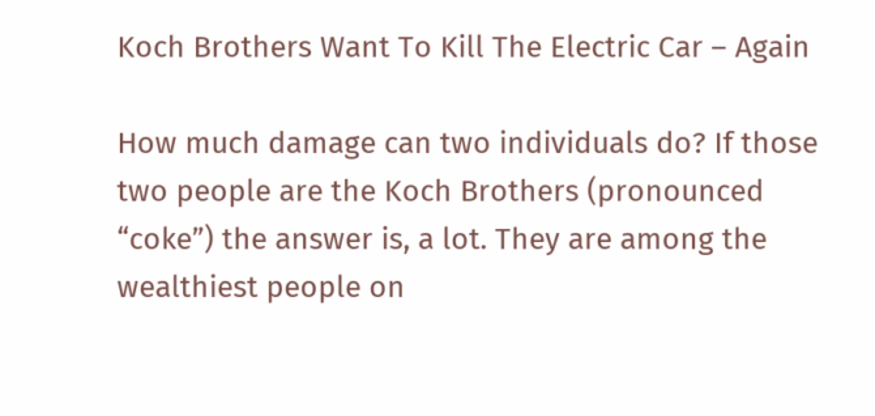Koch Brothers Want To Kill The Electric Car – Again

How much damage can two individuals do? If those two people are the Koch Brothers (pronounced “coke”) the answer is, a lot. They are among the wealthiest people on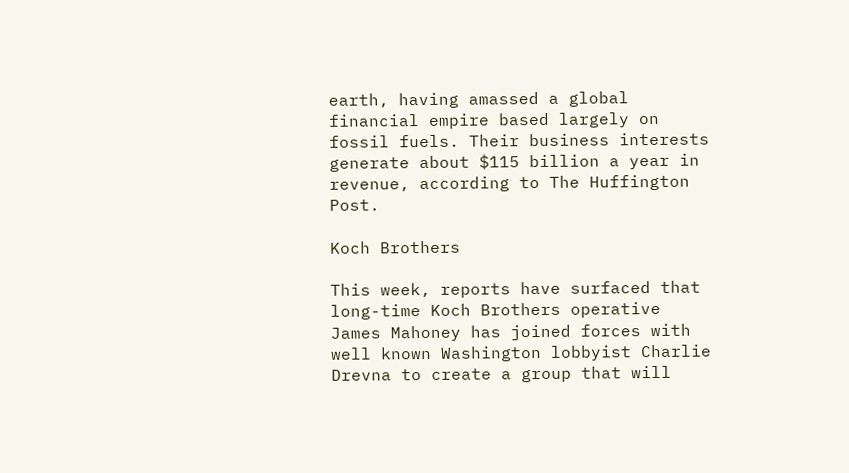earth, having amassed a global financial empire based largely on fossil fuels. Their business interests generate about $115 billion a year in revenue, according to The Huffington Post.

Koch Brothers

This week, reports have surfaced that long-time Koch Brothers operative James Mahoney has joined forces with well known Washington lobbyist Charlie Drevna to create a group that will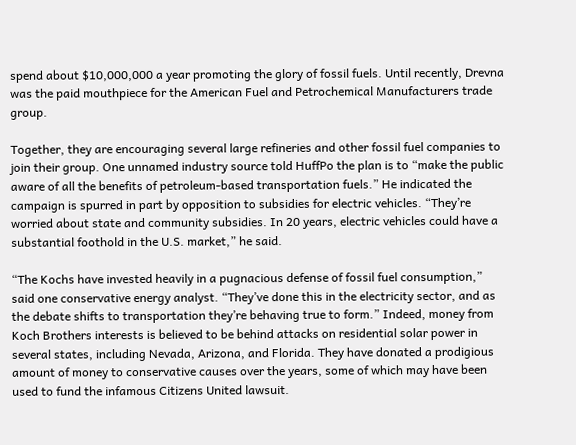spend about $10,000,000 a year promoting the glory of fossil fuels. Until recently, Drevna was the paid mouthpiece for the American Fuel and Petrochemical Manufacturers trade group.

Together, they are encouraging several large refineries and other fossil fuel companies to join their group. One unnamed industry source told HuffPo the plan is to “make the public aware of all the benefits of petroleum-based transportation fuels.” He indicated the campaign is spurred in part by opposition to subsidies for electric vehicles. “They’re worried about state and community subsidies. In 20 years, electric vehicles could have a substantial foothold in the U.S. market,” he said.

“The Kochs have invested heavily in a pugnacious defense of fossil fuel consumption,” said one conservative energy analyst. “They’ve done this in the electricity sector, and as the debate shifts to transportation they’re behaving true to form.” Indeed, money from Koch Brothers interests is believed to be behind attacks on residential solar power in several states, including Nevada, Arizona, and Florida. They have donated a prodigious amount of money to conservative causes over the years, some of which may have been used to fund the infamous Citizens United lawsuit.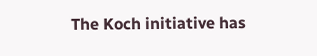The Koch initiative has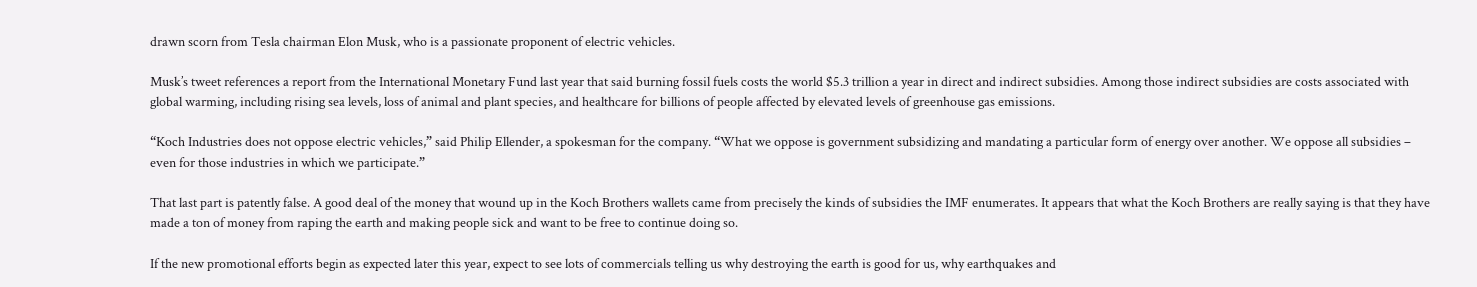drawn scorn from Tesla chairman Elon Musk, who is a passionate proponent of electric vehicles.

Musk’s tweet references a report from the International Monetary Fund last year that said burning fossil fuels costs the world $5.3 trillion a year in direct and indirect subsidies. Among those indirect subsidies are costs associated with global warming, including rising sea levels, loss of animal and plant species, and healthcare for billions of people affected by elevated levels of greenhouse gas emissions.

“Koch Industries does not oppose electric vehicles,” said Philip Ellender, a spokesman for the company. “What we oppose is government subsidizing and mandating a particular form of energy over another. We oppose all subsidies – even for those industries in which we participate.”

That last part is patently false. A good deal of the money that wound up in the Koch Brothers wallets came from precisely the kinds of subsidies the IMF enumerates. It appears that what the Koch Brothers are really saying is that they have made a ton of money from raping the earth and making people sick and want to be free to continue doing so.

If the new promotional efforts begin as expected later this year, expect to see lots of commercials telling us why destroying the earth is good for us, why earthquakes and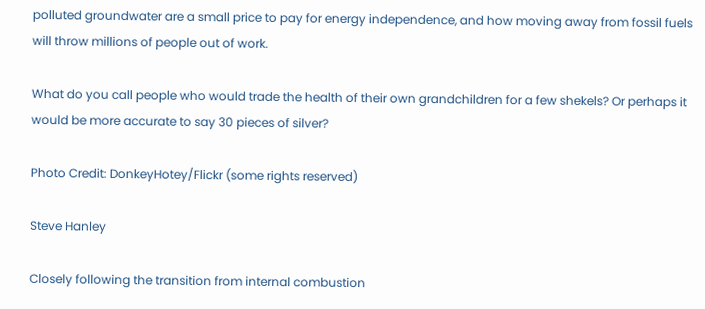polluted groundwater are a small price to pay for energy independence, and how moving away from fossil fuels will throw millions of people out of work.

What do you call people who would trade the health of their own grandchildren for a few shekels? Or perhaps it would be more accurate to say 30 pieces of silver?

Photo Credit: DonkeyHotey/Flickr (some rights reserved)

Steve Hanley

Closely following the transition from internal combustion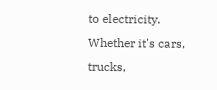to electricity. Whether it's cars, trucks,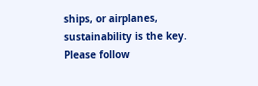ships, or airplanes, sustainability is the key. Please follow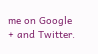me on Google + and Twitter.